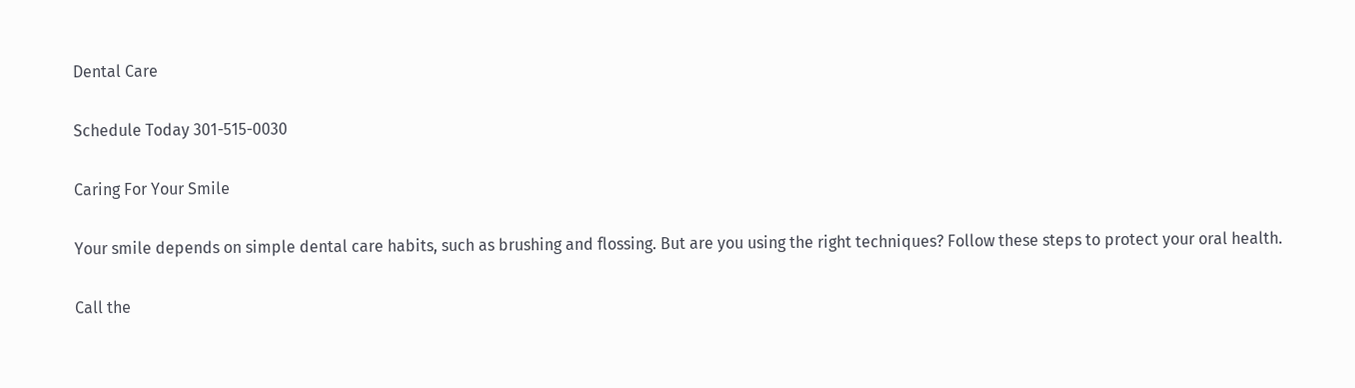Dental Care

Schedule Today 301-515-0030

Caring For Your Smile

Your smile depends on simple dental care habits, such as brushing and flossing. But are you using the right techniques? Follow these steps to protect your oral health.

Call the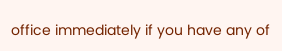office immediately if you have any of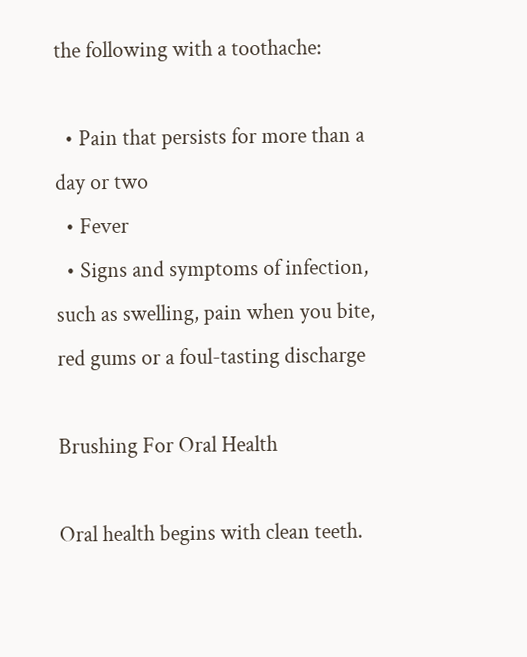the following with a toothache:

  • Pain that persists for more than a day or two
  • Fever
  • Signs and symptoms of infection, such as swelling, pain when you bite, red gums or a foul-tasting discharge

Brushing For Oral Health

Oral health begins with clean teeth.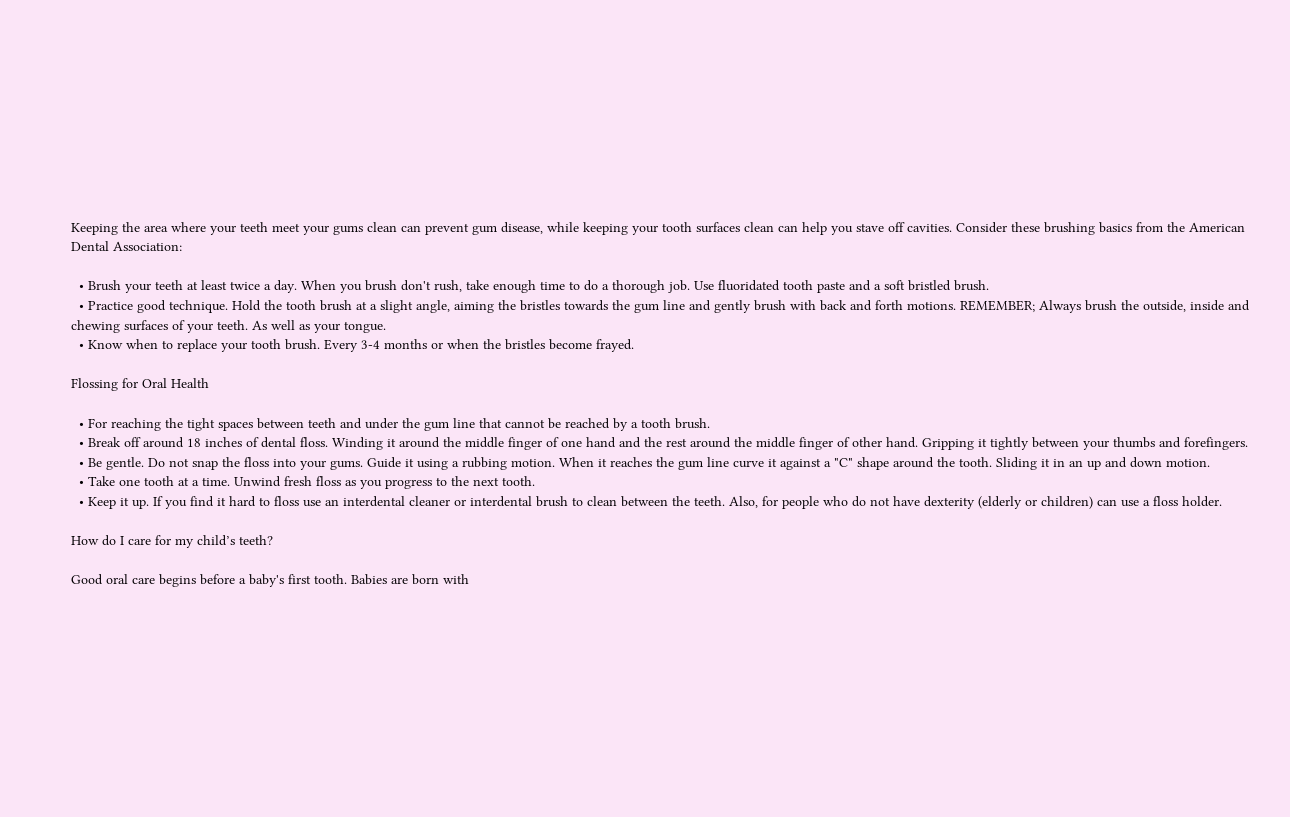Keeping the area where your teeth meet your gums clean can prevent gum disease, while keeping your tooth surfaces clean can help you stave off cavities. Consider these brushing basics from the American Dental Association:

  • Brush your teeth at least twice a day. When you brush don't rush, take enough time to do a thorough job. Use fluoridated tooth paste and a soft bristled brush.
  • Practice good technique. Hold the tooth brush at a slight angle, aiming the bristles towards the gum line and gently brush with back and forth motions. REMEMBER; Always brush the outside, inside and chewing surfaces of your teeth. As well as your tongue.
  • Know when to replace your tooth brush. Every 3-4 months or when the bristles become frayed.

Flossing for Oral Health

  • For reaching the tight spaces between teeth and under the gum line that cannot be reached by a tooth brush.
  • Break off around 18 inches of dental floss. Winding it around the middle finger of one hand and the rest around the middle finger of other hand. Gripping it tightly between your thumbs and forefingers.
  • Be gentle. Do not snap the floss into your gums. Guide it using a rubbing motion. When it reaches the gum line curve it against a "C" shape around the tooth. Sliding it in an up and down motion.
  • Take one tooth at a time. Unwind fresh floss as you progress to the next tooth.
  • Keep it up. If you find it hard to floss use an interdental cleaner or interdental brush to clean between the teeth. Also, for people who do not have dexterity (elderly or children) can use a floss holder.

How do I care for my child’s teeth?

Good oral care begins before a baby's first tooth. Babies are born with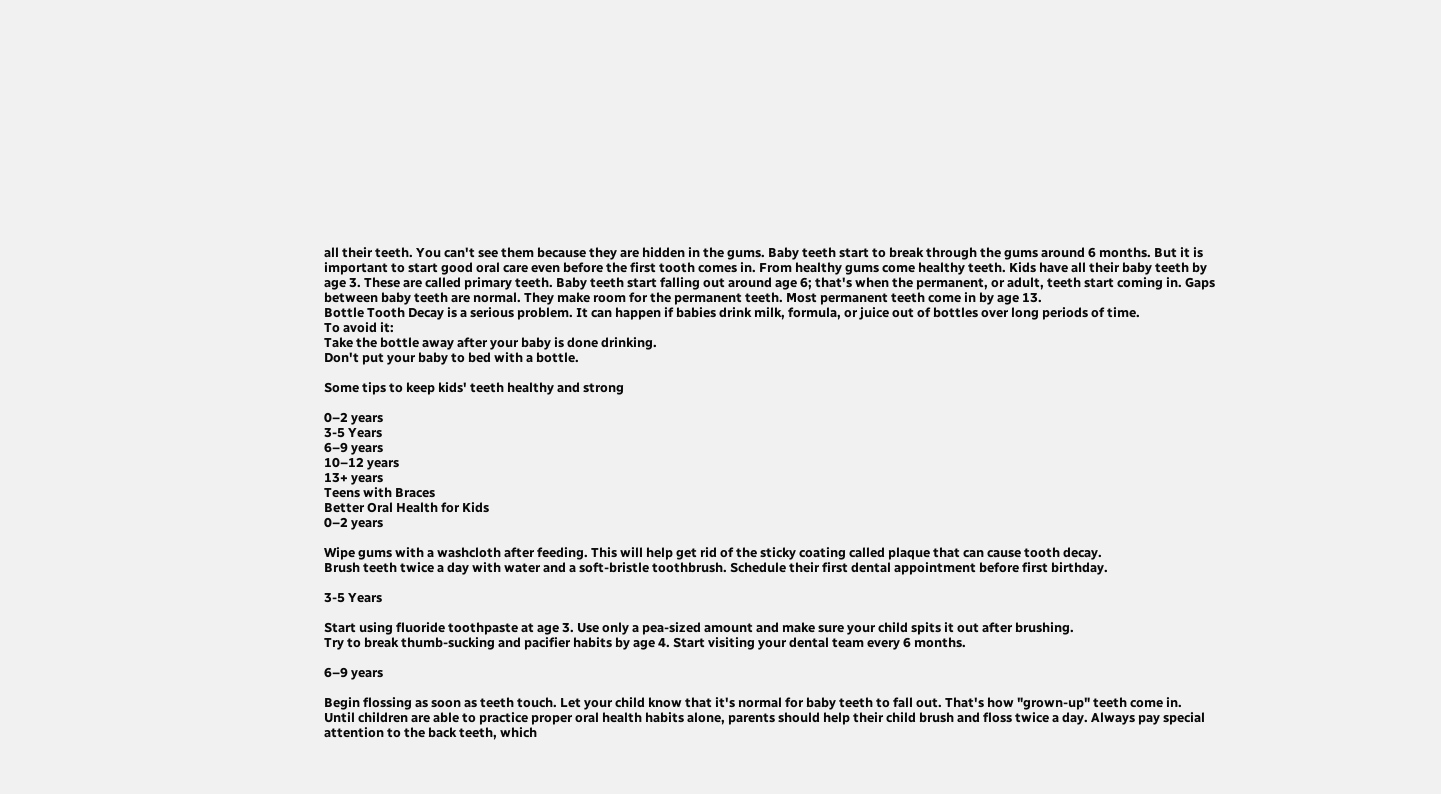all their teeth. You can't see them because they are hidden in the gums. Baby teeth start to break through the gums around 6 months. But it is important to start good oral care even before the first tooth comes in. From healthy gums come healthy teeth. Kids have all their baby teeth by age 3. These are called primary teeth. Baby teeth start falling out around age 6; that's when the permanent, or adult, teeth start coming in. Gaps between baby teeth are normal. They make room for the permanent teeth. Most permanent teeth come in by age 13.
Bottle Tooth Decay is a serious problem. It can happen if babies drink milk, formula, or juice out of bottles over long periods of time.
To avoid it:
Take the bottle away after your baby is done drinking.
Don't put your baby to bed with a bottle.

Some tips to keep kids' teeth healthy and strong

0–2 years
3-5 Years
6–9 years
10–12 years
13+ years
Teens with Braces
Better Oral Health for Kids
0–2 years

Wipe gums with a washcloth after feeding. This will help get rid of the sticky coating called plaque that can cause tooth decay.
Brush teeth twice a day with water and a soft-bristle toothbrush. Schedule their first dental appointment before first birthday.

3-5 Years

Start using fluoride toothpaste at age 3. Use only a pea-sized amount and make sure your child spits it out after brushing.
Try to break thumb-sucking and pacifier habits by age 4. Start visiting your dental team every 6 months.

6–9 years

Begin flossing as soon as teeth touch. Let your child know that it's normal for baby teeth to fall out. That's how "grown-up" teeth come in.
Until children are able to practice proper oral health habits alone, parents should help their child brush and floss twice a day. Always pay special attention to the back teeth, which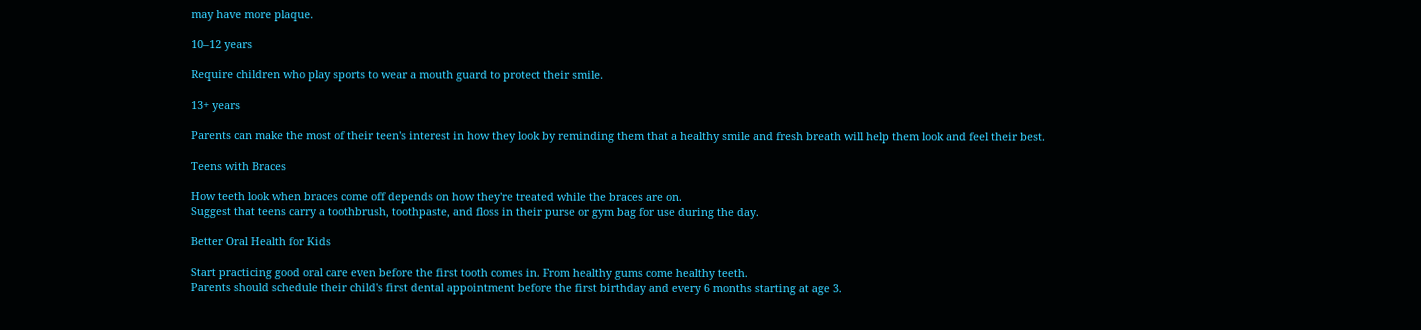may have more plaque.

10–12 years

Require children who play sports to wear a mouth guard to protect their smile.

13+ years

Parents can make the most of their teen's interest in how they look by reminding them that a healthy smile and fresh breath will help them look and feel their best.

Teens with Braces

How teeth look when braces come off depends on how they're treated while the braces are on.
Suggest that teens carry a toothbrush, toothpaste, and floss in their purse or gym bag for use during the day.

Better Oral Health for Kids

Start practicing good oral care even before the first tooth comes in. From healthy gums come healthy teeth.
Parents should schedule their child's first dental appointment before the first birthday and every 6 months starting at age 3.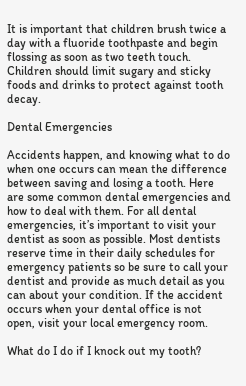It is important that children brush twice a day with a fluoride toothpaste and begin flossing as soon as two teeth touch.
Children should limit sugary and sticky foods and drinks to protect against tooth decay.

Dental Emergencies

Accidents happen, and knowing what to do when one occurs can mean the difference between saving and losing a tooth. Here are some common dental emergencies and how to deal with them. For all dental emergencies, it’s important to visit your dentist as soon as possible. Most dentists reserve time in their daily schedules for emergency patients so be sure to call your dentist and provide as much detail as you can about your condition. If the accident occurs when your dental office is not open, visit your local emergency room.

What do I do if I knock out my tooth?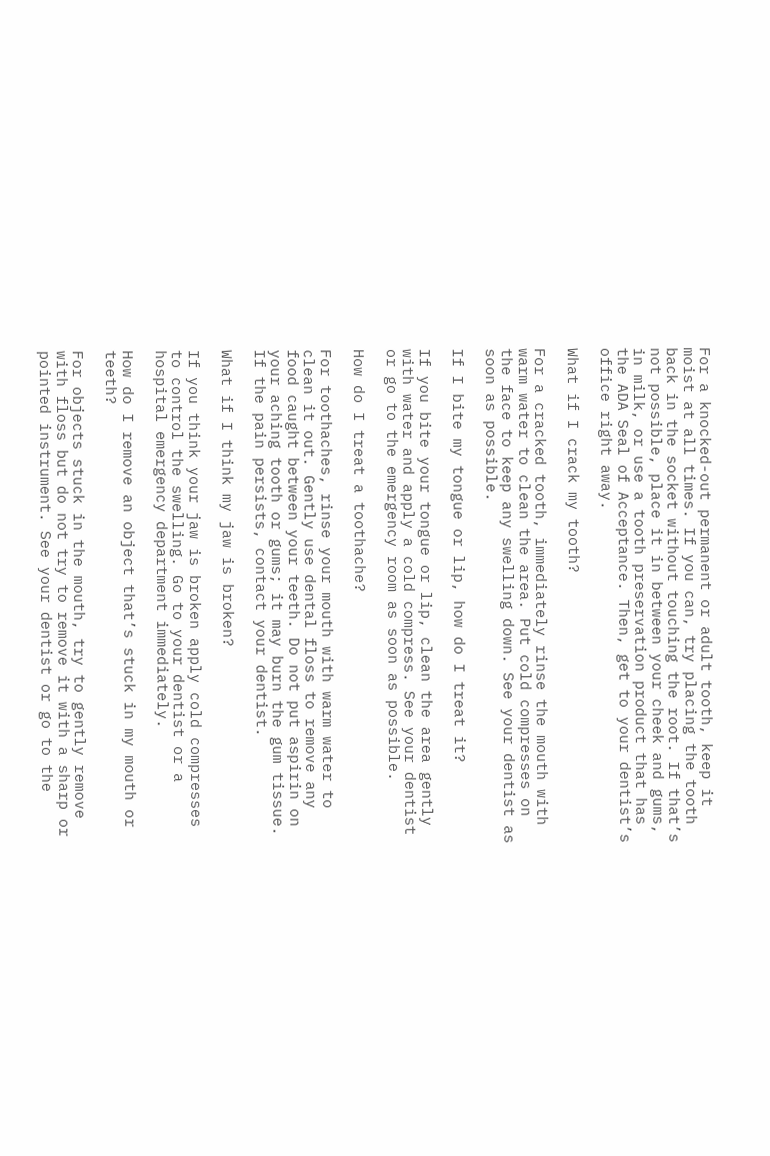For a knocked-out permanent or adult tooth, keep it moist at all times. If you can, try placing the tooth back in the socket without touching the root. If that’s not possible, place it in between your cheek and gums, in milk, or use a tooth preservation product that has the ADA Seal of Acceptance. Then, get to your dentist’s office right away.

What if I crack my tooth?

For a cracked tooth, immediately rinse the mouth with warm water to clean the area. Put cold compresses on the face to keep any swelling down. See your dentist as soon as possible.

If I bite my tongue or lip, how do I treat it?

If you bite your tongue or lip, clean the area gently with water and apply a cold compress. See your dentist or go to the emergency room as soon as possible.

How do I treat a toothache?

For toothaches, rinse your mouth with warm water to clean it out. Gently use dental floss to remove any food caught between your teeth. Do not put aspirin on your aching tooth or gums; it may burn the gum tissue. If the pain persists, contact your dentist.

What if I think my jaw is broken?

If you think your jaw is broken apply cold compresses to control the swelling. Go to your dentist or a hospital emergency department immediately.

How do I remove an object that’s stuck in my mouth or teeth?

For objects stuck in the mouth, try to gently remove with floss but do not try to remove it with a sharp or pointed instrument. See your dentist or go to the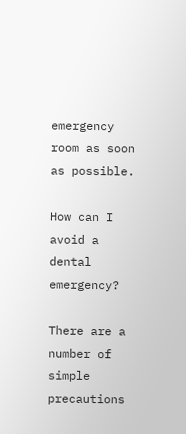emergency room as soon as possible.

How can I avoid a dental emergency?

There are a number of simple precautions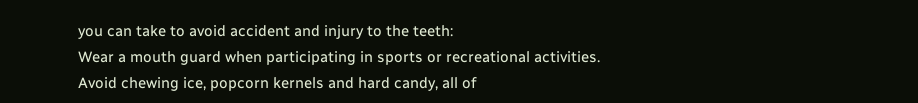you can take to avoid accident and injury to the teeth:
Wear a mouth guard when participating in sports or recreational activities.
Avoid chewing ice, popcorn kernels and hard candy, all of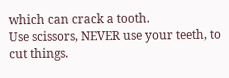which can crack a tooth.
Use scissors, NEVER use your teeth, to cut things.